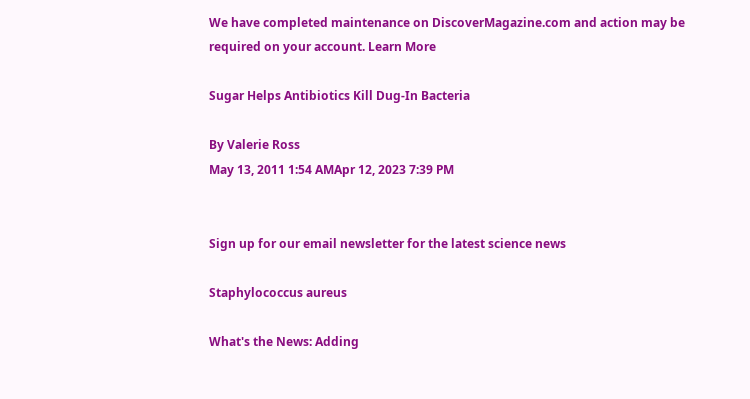We have completed maintenance on DiscoverMagazine.com and action may be required on your account. Learn More

Sugar Helps Antibiotics Kill Dug-In Bacteria

By Valerie Ross
May 13, 2011 1:54 AMApr 12, 2023 7:39 PM


Sign up for our email newsletter for the latest science news

Staphylococcus aureus

What's the News: Adding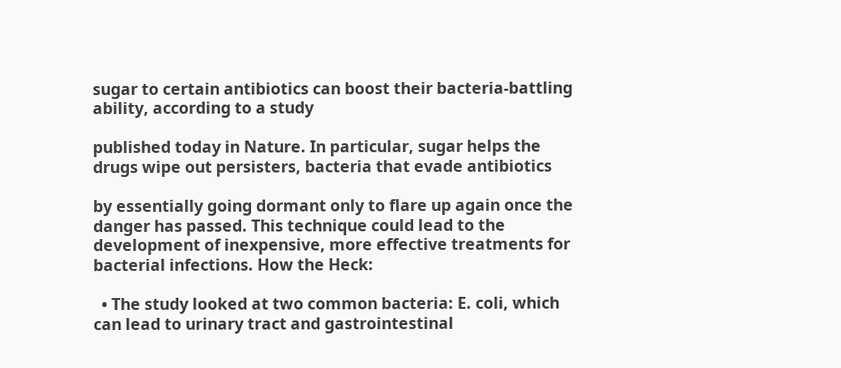sugar to certain antibiotics can boost their bacteria-battling ability, according to a study

published today in Nature. In particular, sugar helps the drugs wipe out persisters, bacteria that evade antibiotics

by essentially going dormant only to flare up again once the danger has passed. This technique could lead to the development of inexpensive, more effective treatments for bacterial infections. How the Heck:

  • The study looked at two common bacteria: E. coli, which can lead to urinary tract and gastrointestinal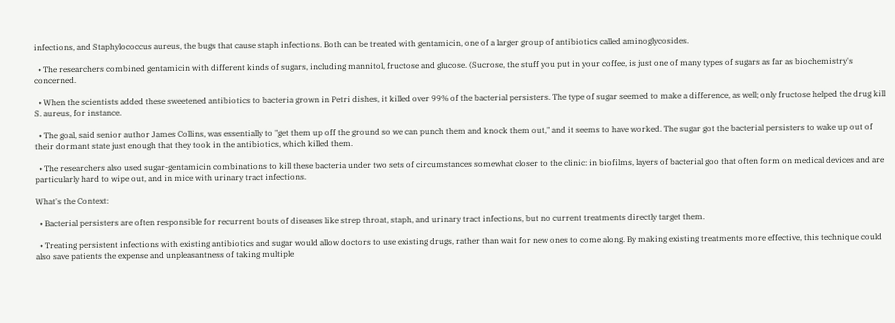infections, and Staphylococcus aureus, the bugs that cause staph infections. Both can be treated with gentamicin, one of a larger group of antibiotics called aminoglycosides.

  • The researchers combined gentamicin with different kinds of sugars, including mannitol, fructose and glucose. (Sucrose, the stuff you put in your coffee, is just one of many types of sugars as far as biochemistry's concerned.

  • When the scientists added these sweetened antibiotics to bacteria grown in Petri dishes, it killed over 99% of the bacterial persisters. The type of sugar seemed to make a difference, as well; only fructose helped the drug kill S. aureus, for instance.

  • The goal, said senior author James Collins, was essentially to "get them up off the ground so we can punch them and knock them out," and it seems to have worked. The sugar got the bacterial persisters to wake up out of their dormant state just enough that they took in the antibiotics, which killed them.

  • The researchers also used sugar-gentamicin combinations to kill these bacteria under two sets of circumstances somewhat closer to the clinic: in biofilms, layers of bacterial goo that often form on medical devices and are particularly hard to wipe out, and in mice with urinary tract infections.

What's the Context:

  • Bacterial persisters are often responsible for recurrent bouts of diseases like strep throat, staph, and urinary tract infections, but no current treatments directly target them.

  • Treating persistent infections with existing antibiotics and sugar would allow doctors to use existing drugs, rather than wait for new ones to come along. By making existing treatments more effective, this technique could also save patients the expense and unpleasantness of taking multiple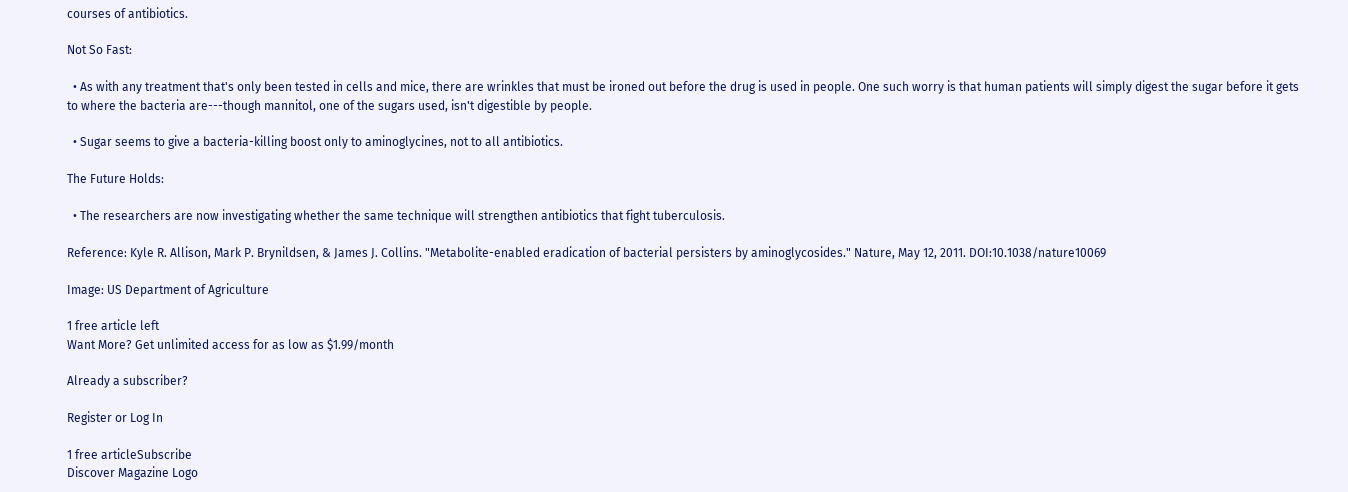courses of antibiotics.

Not So Fast:

  • As with any treatment that's only been tested in cells and mice, there are wrinkles that must be ironed out before the drug is used in people. One such worry is that human patients will simply digest the sugar before it gets to where the bacteria are---though mannitol, one of the sugars used, isn't digestible by people.

  • Sugar seems to give a bacteria-killing boost only to aminoglycines, not to all antibiotics.

The Future Holds:

  • The researchers are now investigating whether the same technique will strengthen antibiotics that fight tuberculosis.

Reference: Kyle R. Allison, Mark P. Brynildsen, & James J. Collins. "Metabolite-enabled eradication of bacterial persisters by aminoglycosides." Nature, May 12, 2011. DOI:10.1038/nature10069

Image: US Department of Agriculture

1 free article left
Want More? Get unlimited access for as low as $1.99/month

Already a subscriber?

Register or Log In

1 free articleSubscribe
Discover Magazine Logo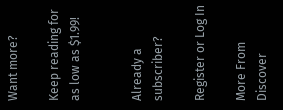Want more?

Keep reading for as low as $1.99!


Already a subscriber?

Register or Log In

More From Discover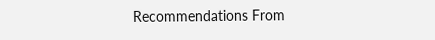Recommendations From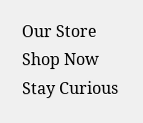Our Store
Shop Now
Stay Curious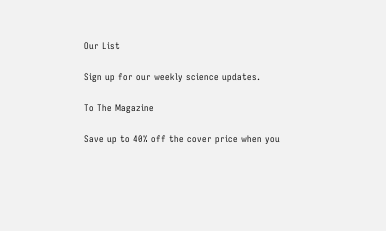Our List

Sign up for our weekly science updates.

To The Magazine

Save up to 40% off the cover price when you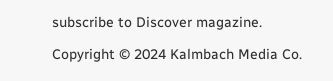subscribe to Discover magazine.

Copyright © 2024 Kalmbach Media Co.